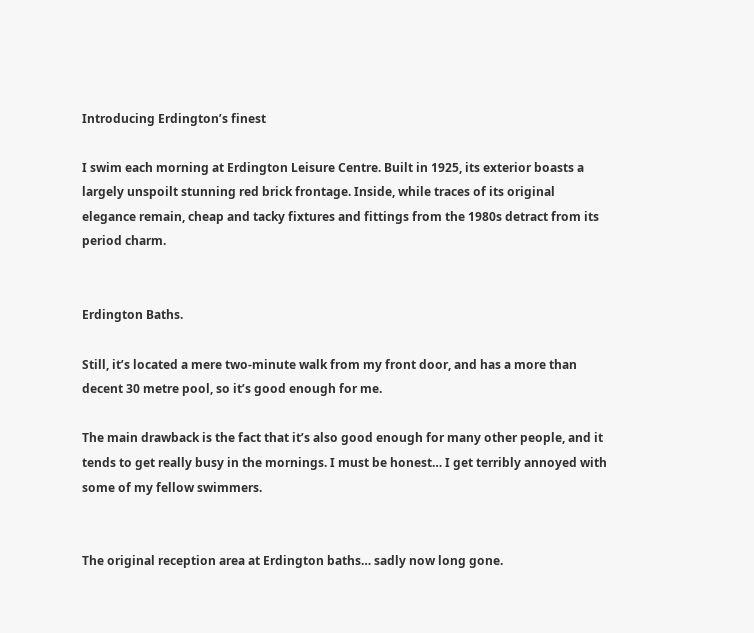Introducing Erdington’s finest

I swim each morning at Erdington Leisure Centre. Built in 1925, its exterior boasts a largely unspoilt stunning red brick frontage. Inside, while traces of its original elegance remain, cheap and tacky fixtures and fittings from the 1980s detract from its period charm.


Erdington Baths.

Still, it’s located a mere two-minute walk from my front door, and has a more than decent 30 metre pool, so it’s good enough for me.

The main drawback is the fact that it’s also good enough for many other people, and it tends to get really busy in the mornings. I must be honest… I get terribly annoyed with some of my fellow swimmers.


The original reception area at Erdington baths… sadly now long gone.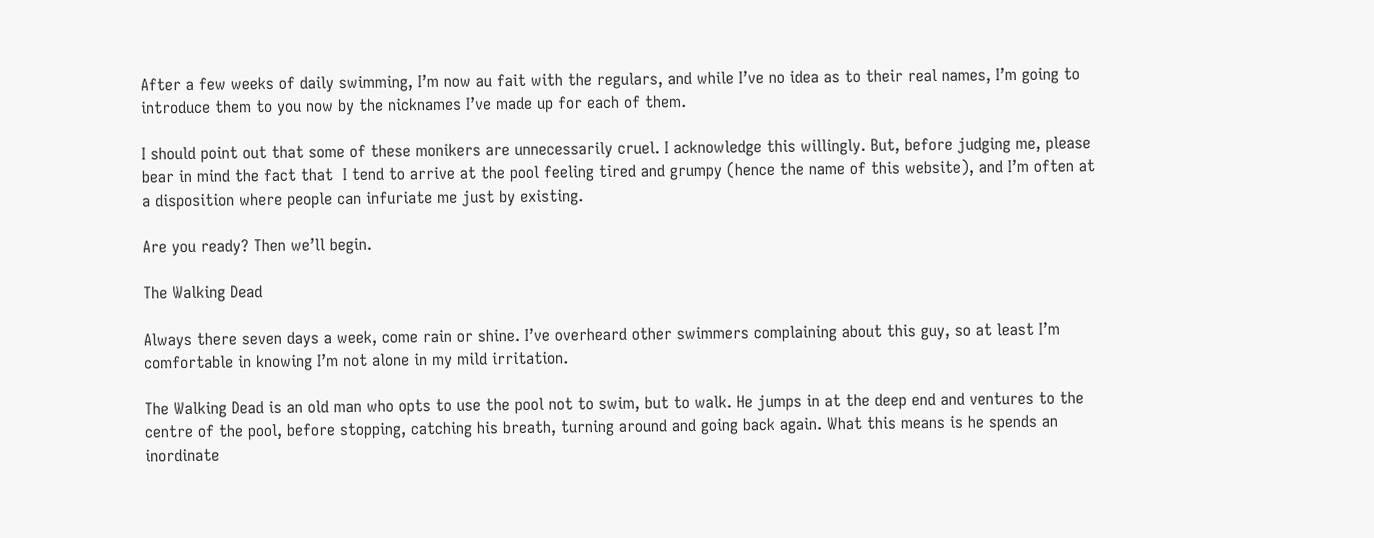After a few weeks of daily swimming, I’m now au fait with the regulars, and while I’ve no idea as to their real names, I’m going to introduce them to you now by the nicknames I’ve made up for each of them.

I should point out that some of these monikers are unnecessarily cruel. I acknowledge this willingly. But, before judging me, please bear in mind the fact that  I tend to arrive at the pool feeling tired and grumpy (hence the name of this website), and I’m often at a disposition where people can infuriate me just by existing.

Are you ready? Then we’ll begin.

The Walking Dead

Always there seven days a week, come rain or shine. I’ve overheard other swimmers complaining about this guy, so at least I’m comfortable in knowing I’m not alone in my mild irritation.

The Walking Dead is an old man who opts to use the pool not to swim, but to walk. He jumps in at the deep end and ventures to the centre of the pool, before stopping, catching his breath, turning around and going back again. What this means is he spends an inordinate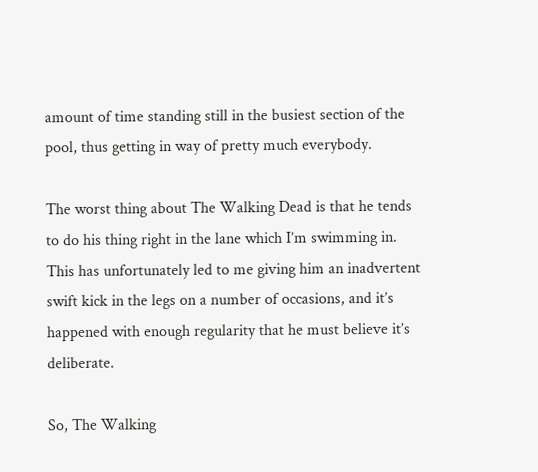amount of time standing still in the busiest section of the pool, thus getting in way of pretty much everybody.

The worst thing about The Walking Dead is that he tends to do his thing right in the lane which I’m swimming in. This has unfortunately led to me giving him an inadvertent swift kick in the legs on a number of occasions, and it’s happened with enough regularity that he must believe it’s deliberate.

So, The Walking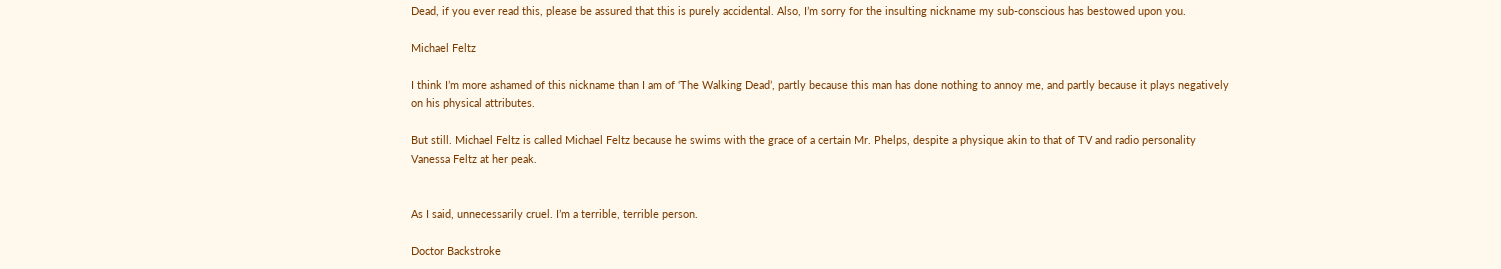Dead, if you ever read this, please be assured that this is purely accidental. Also, I’m sorry for the insulting nickname my sub-conscious has bestowed upon you.

Michael Feltz

I think I’m more ashamed of this nickname than I am of ‘The Walking Dead’, partly because this man has done nothing to annoy me, and partly because it plays negatively on his physical attributes.

But still. Michael Feltz is called Michael Feltz because he swims with the grace of a certain Mr. Phelps, despite a physique akin to that of TV and radio personality Vanessa Feltz at her peak.


As I said, unnecessarily cruel. I’m a terrible, terrible person.

Doctor Backstroke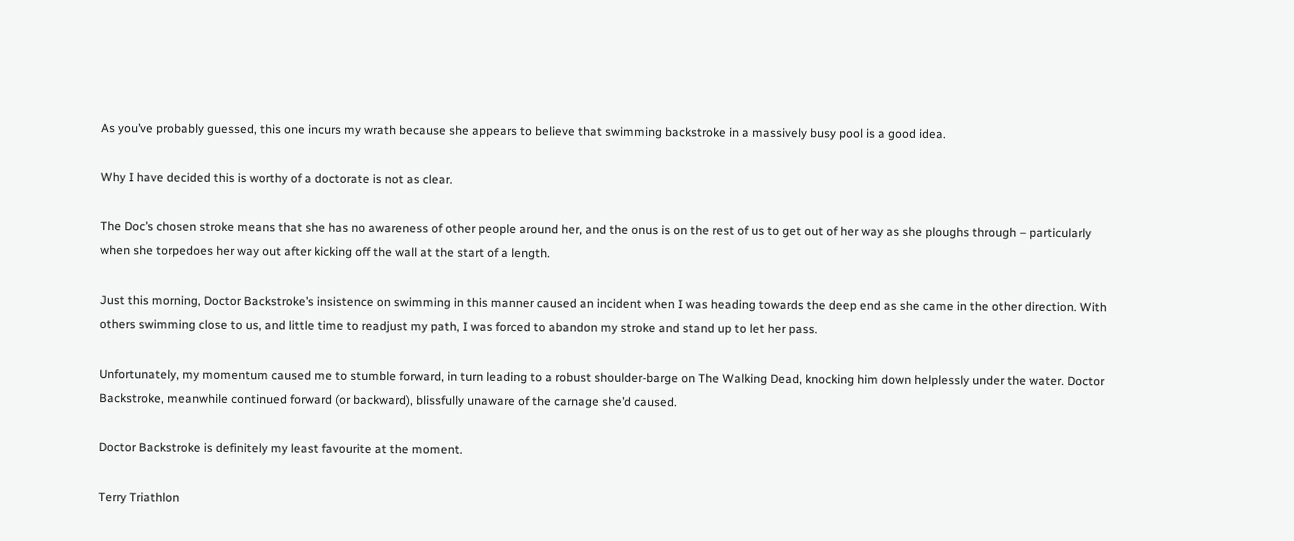As you’ve probably guessed, this one incurs my wrath because she appears to believe that swimming backstroke in a massively busy pool is a good idea.

Why I have decided this is worthy of a doctorate is not as clear.

The Doc’s chosen stroke means that she has no awareness of other people around her, and the onus is on the rest of us to get out of her way as she ploughs through – particularly when she torpedoes her way out after kicking off the wall at the start of a length.

Just this morning, Doctor Backstroke’s insistence on swimming in this manner caused an incident when I was heading towards the deep end as she came in the other direction. With others swimming close to us, and little time to readjust my path, I was forced to abandon my stroke and stand up to let her pass.

Unfortunately, my momentum caused me to stumble forward, in turn leading to a robust shoulder-barge on The Walking Dead, knocking him down helplessly under the water. Doctor Backstroke, meanwhile continued forward (or backward), blissfully unaware of the carnage she’d caused.

Doctor Backstroke is definitely my least favourite at the moment.

Terry Triathlon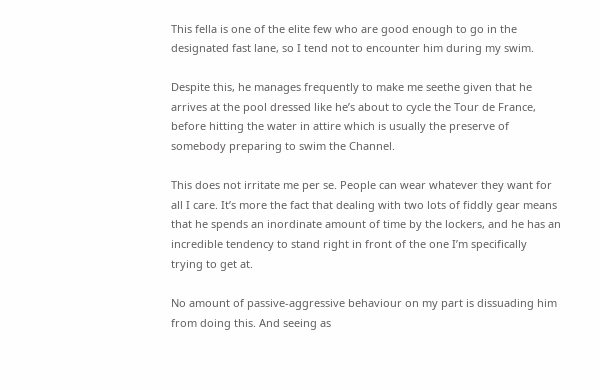This fella is one of the elite few who are good enough to go in the designated fast lane, so I tend not to encounter him during my swim.

Despite this, he manages frequently to make me seethe given that he arrives at the pool dressed like he’s about to cycle the Tour de France, before hitting the water in attire which is usually the preserve of somebody preparing to swim the Channel.

This does not irritate me per se. People can wear whatever they want for all I care. It’s more the fact that dealing with two lots of fiddly gear means that he spends an inordinate amount of time by the lockers, and he has an incredible tendency to stand right in front of the one I’m specifically trying to get at.

No amount of passive-aggressive behaviour on my part is dissuading him from doing this. And seeing as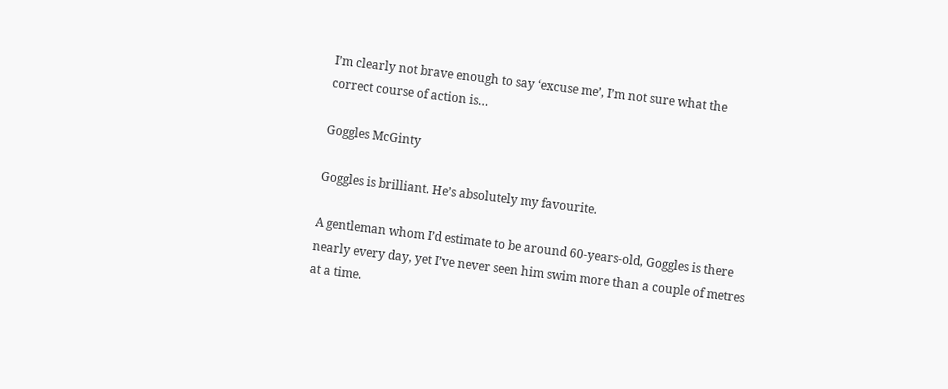I’m clearly not brave enough to say ‘excuse me’, I’m not sure what the correct course of action is…

Goggles McGinty

Goggles is brilliant. He’s absolutely my favourite.

A gentleman whom I’d estimate to be around 60-years-old, Goggles is there nearly every day, yet I’ve never seen him swim more than a couple of metres at a time.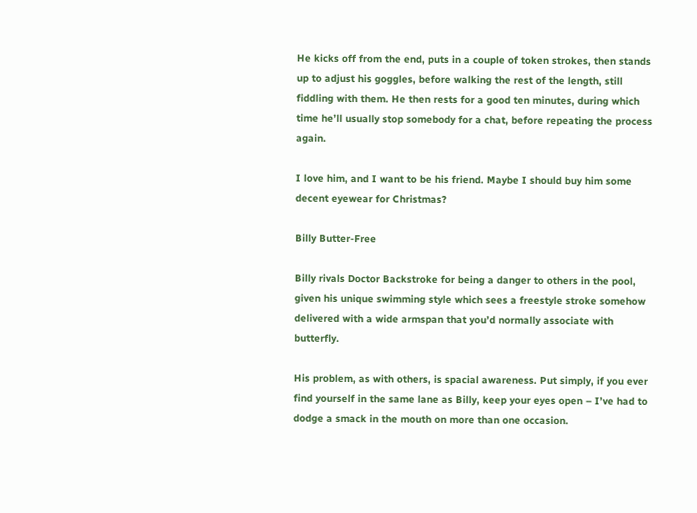He kicks off from the end, puts in a couple of token strokes, then stands up to adjust his goggles, before walking the rest of the length, still fiddling with them. He then rests for a good ten minutes, during which time he’ll usually stop somebody for a chat, before repeating the process again.

I love him, and I want to be his friend. Maybe I should buy him some decent eyewear for Christmas?

Billy Butter-Free

Billy rivals Doctor Backstroke for being a danger to others in the pool, given his unique swimming style which sees a freestyle stroke somehow delivered with a wide armspan that you’d normally associate with butterfly.

His problem, as with others, is spacial awareness. Put simply, if you ever find yourself in the same lane as Billy, keep your eyes open – I’ve had to dodge a smack in the mouth on more than one occasion.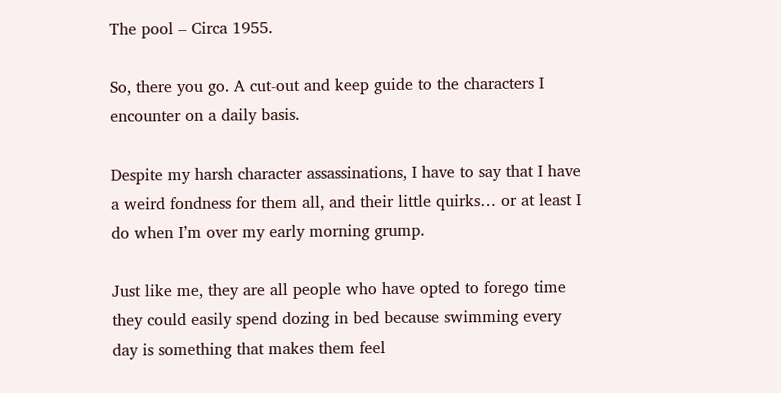The pool – Circa 1955.

So, there you go. A cut-out and keep guide to the characters I encounter on a daily basis.

Despite my harsh character assassinations, I have to say that I have a weird fondness for them all, and their little quirks… or at least I do when I’m over my early morning grump.

Just like me, they are all people who have opted to forego time they could easily spend dozing in bed because swimming every day is something that makes them feel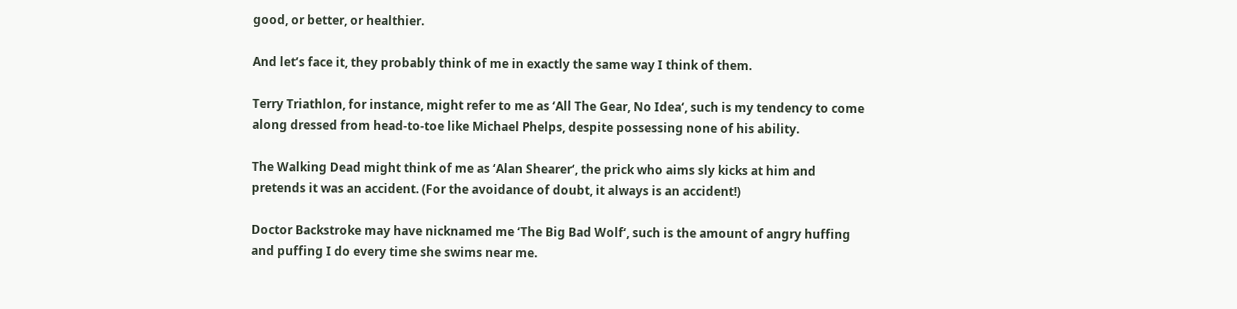good, or better, or healthier.

And let’s face it, they probably think of me in exactly the same way I think of them.

Terry Triathlon, for instance, might refer to me as ‘All The Gear, No Idea‘, such is my tendency to come along dressed from head-to-toe like Michael Phelps, despite possessing none of his ability.

The Walking Dead might think of me as ‘Alan Shearer‘, the prick who aims sly kicks at him and pretends it was an accident. (For the avoidance of doubt, it always is an accident!)

Doctor Backstroke may have nicknamed me ‘The Big Bad Wolf‘, such is the amount of angry huffing and puffing I do every time she swims near me.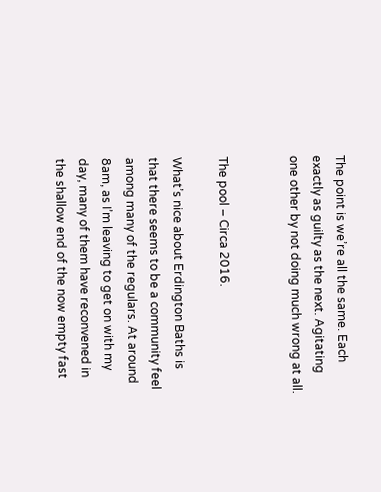The point is we’re all the same. Each exactly as guilty as the next. Agitating one other by not doing much wrong at all.


The pool – Circa 2016.

What’s nice about Erdington Baths is that there seems to be a community feel among many of the regulars. At around 8am, as I’m leaving to get on with my day, many of them have reconvened in the shallow end of the now empty fast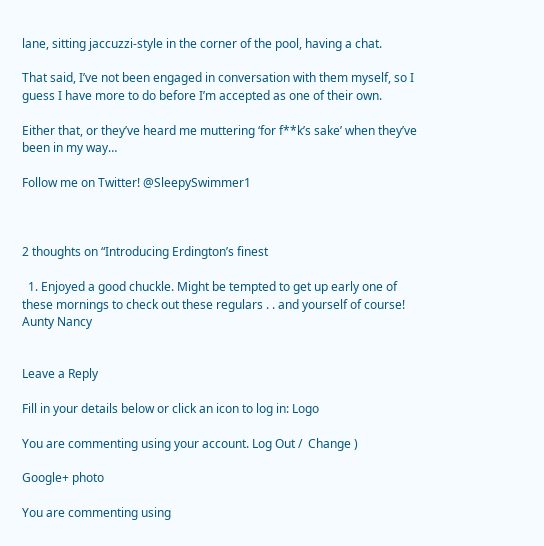lane, sitting jaccuzzi-style in the corner of the pool, having a chat.

That said, I’ve not been engaged in conversation with them myself, so I guess I have more to do before I’m accepted as one of their own.

Either that, or they’ve heard me muttering ‘for f**k’s sake’ when they’ve been in my way…

Follow me on Twitter! @SleepySwimmer1



2 thoughts on “Introducing Erdington’s finest

  1. Enjoyed a good chuckle. Might be tempted to get up early one of these mornings to check out these regulars . . and yourself of course! Aunty Nancy


Leave a Reply

Fill in your details below or click an icon to log in: Logo

You are commenting using your account. Log Out /  Change )

Google+ photo

You are commenting using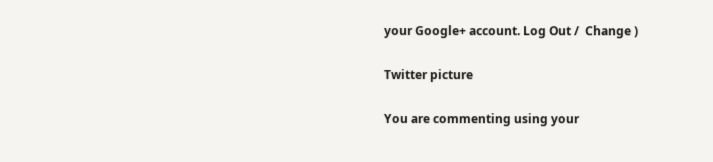your Google+ account. Log Out /  Change )

Twitter picture

You are commenting using your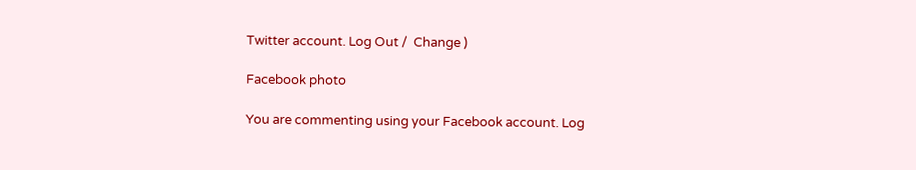Twitter account. Log Out /  Change )

Facebook photo

You are commenting using your Facebook account. Log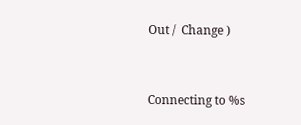Out /  Change )


Connecting to %s